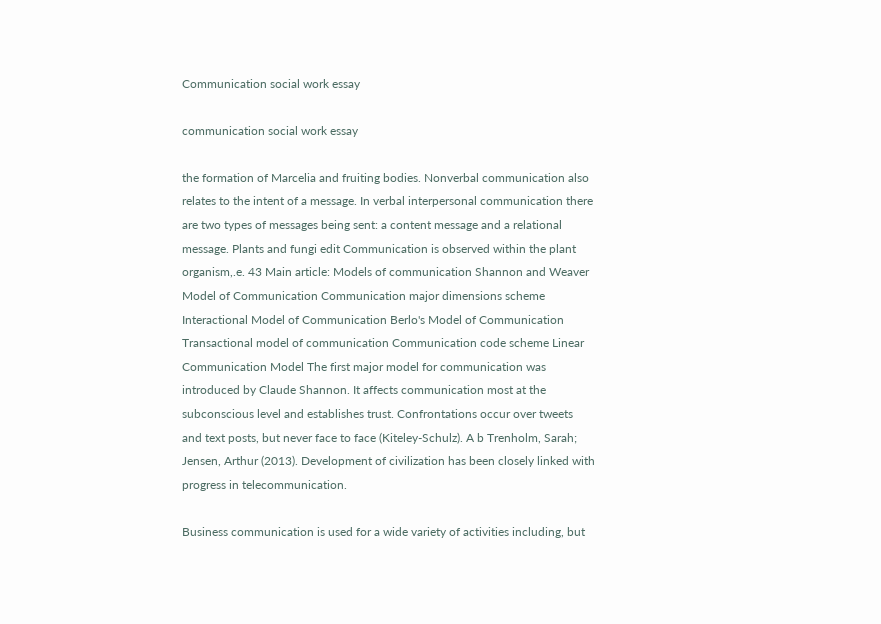Communication social work essay

communication social work essay

the formation of Marcelia and fruiting bodies. Nonverbal communication also relates to the intent of a message. In verbal interpersonal communication there are two types of messages being sent: a content message and a relational message. Plants and fungi edit Communication is observed within the plant organism,.e. 43 Main article: Models of communication Shannon and Weaver Model of Communication Communication major dimensions scheme Interactional Model of Communication Berlo's Model of Communication Transactional model of communication Communication code scheme Linear Communication Model The first major model for communication was introduced by Claude Shannon. It affects communication most at the subconscious level and establishes trust. Confrontations occur over tweets and text posts, but never face to face (Kiteley-Schulz). A b Trenholm, Sarah; Jensen, Arthur (2013). Development of civilization has been closely linked with progress in telecommunication.

Business communication is used for a wide variety of activities including, but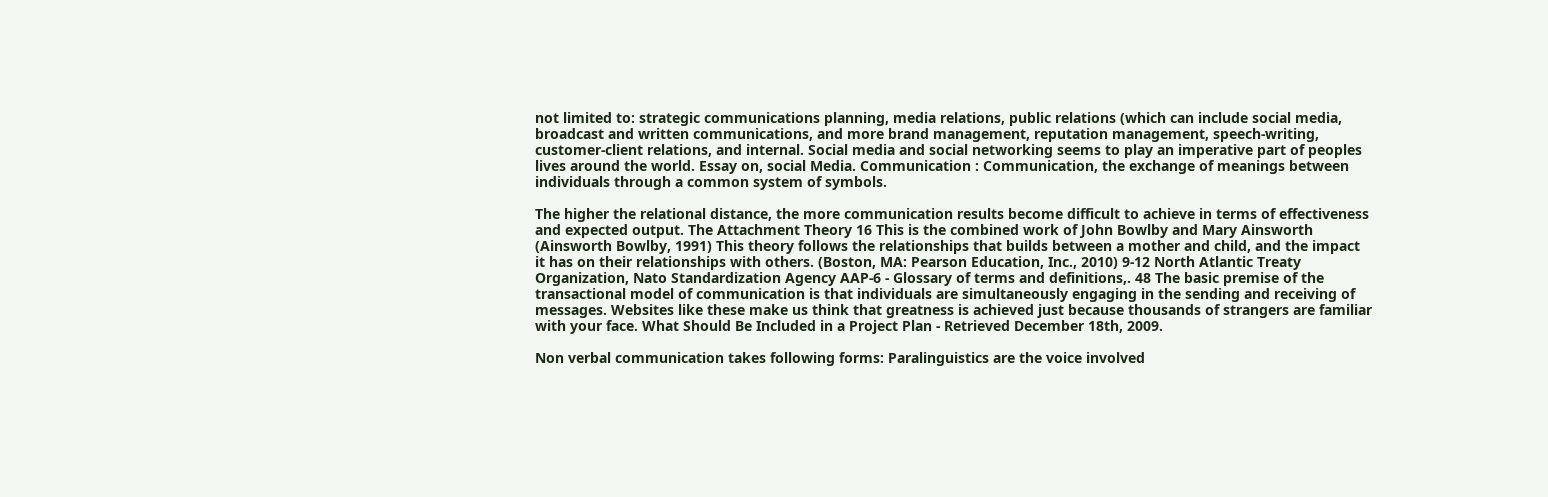not limited to: strategic communications planning, media relations, public relations (which can include social media, broadcast and written communications, and more brand management, reputation management, speech-writing, customer-client relations, and internal. Social media and social networking seems to play an imperative part of peoples lives around the world. Essay on, social Media. Communication : Communication, the exchange of meanings between individuals through a common system of symbols.

The higher the relational distance, the more communication results become difficult to achieve in terms of effectiveness and expected output. The Attachment Theory 16 This is the combined work of John Bowlby and Mary Ainsworth (Ainsworth Bowlby, 1991) This theory follows the relationships that builds between a mother and child, and the impact it has on their relationships with others. (Boston, MA: Pearson Education, Inc., 2010) 9-12 North Atlantic Treaty Organization, Nato Standardization Agency AAP-6 - Glossary of terms and definitions,. 48 The basic premise of the transactional model of communication is that individuals are simultaneously engaging in the sending and receiving of messages. Websites like these make us think that greatness is achieved just because thousands of strangers are familiar with your face. What Should Be Included in a Project Plan - Retrieved December 18th, 2009.

Non verbal communication takes following forms: Paralinguistics are the voice involved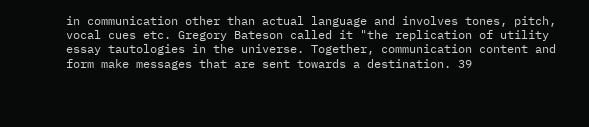in communication other than actual language and involves tones, pitch, vocal cues etc. Gregory Bateson called it "the replication of utility essay tautologies in the universe. Together, communication content and form make messages that are sent towards a destination. 39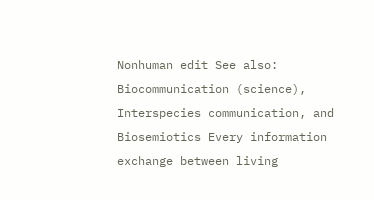Nonhuman edit See also: Biocommunication (science), Interspecies communication, and Biosemiotics Every information exchange between living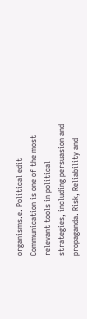organisms.e. Political edit Communication is one of the most relevant tools in political strategies, including persuasion and propaganda. Risk, Reliability and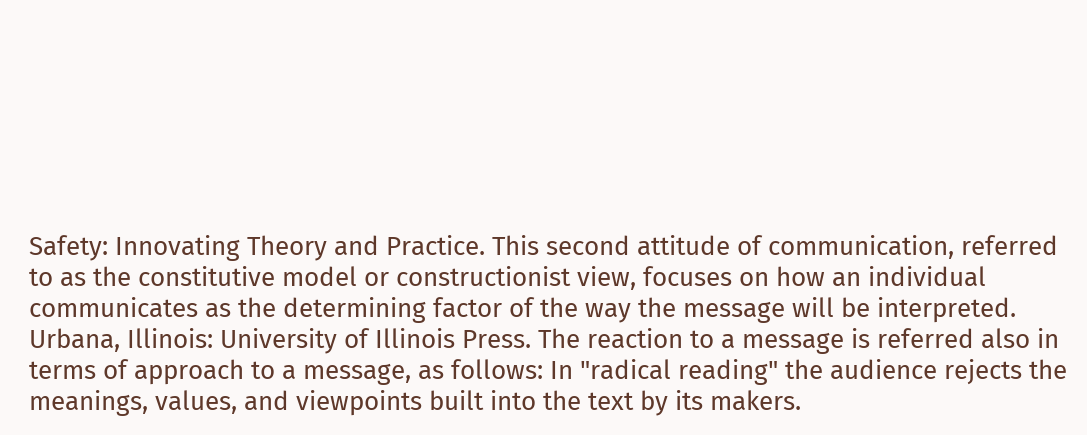Safety: Innovating Theory and Practice. This second attitude of communication, referred to as the constitutive model or constructionist view, focuses on how an individual communicates as the determining factor of the way the message will be interpreted. Urbana, Illinois: University of Illinois Press. The reaction to a message is referred also in terms of approach to a message, as follows: In "radical reading" the audience rejects the meanings, values, and viewpoints built into the text by its makers.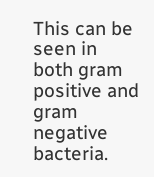This can be seen in both gram positive and gram negative bacteria.